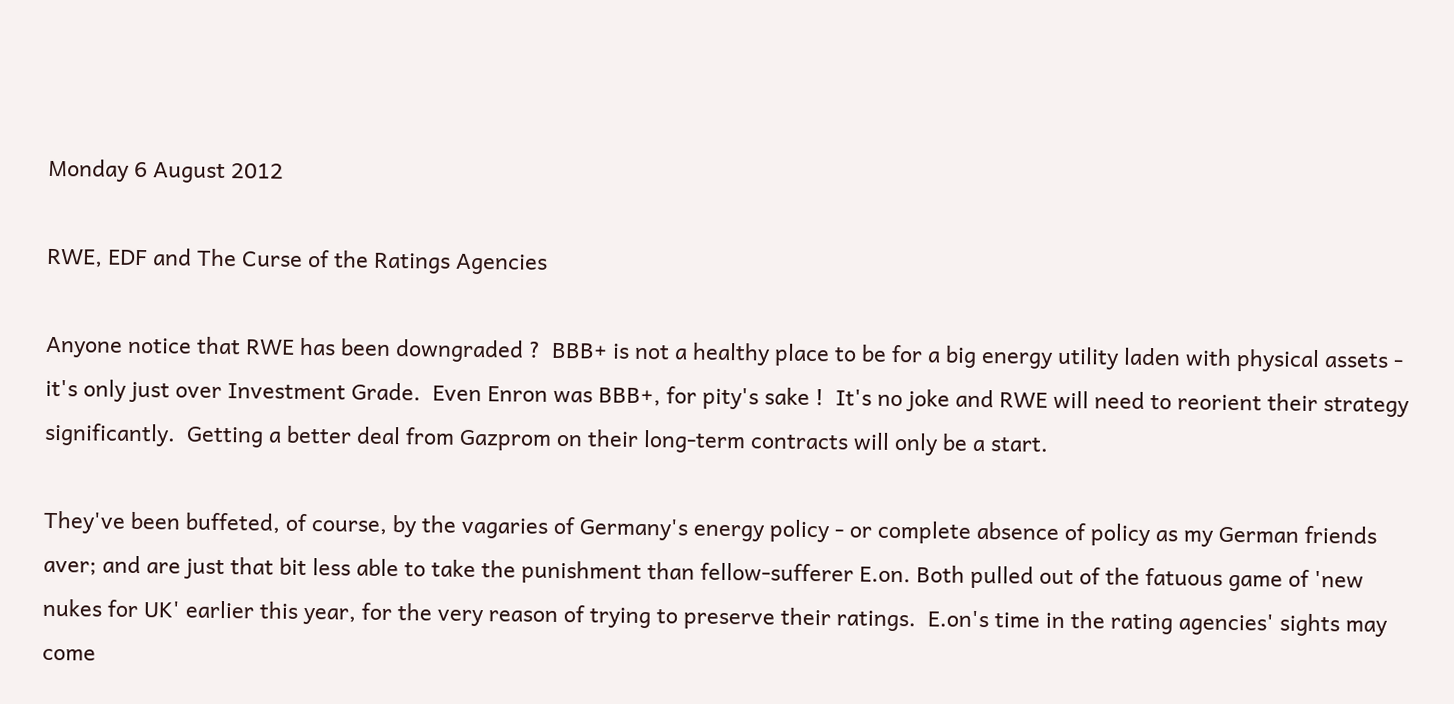Monday 6 August 2012

RWE, EDF and The Curse of the Ratings Agencies

Anyone notice that RWE has been downgraded ?  BBB+ is not a healthy place to be for a big energy utility laden with physical assets - it's only just over Investment Grade.  Even Enron was BBB+, for pity's sake !  It's no joke and RWE will need to reorient their strategy significantly.  Getting a better deal from Gazprom on their long-term contracts will only be a start.

They've been buffeted, of course, by the vagaries of Germany's energy policy - or complete absence of policy as my German friends aver; and are just that bit less able to take the punishment than fellow-sufferer E.on. Both pulled out of the fatuous game of 'new nukes for UK' earlier this year, for the very reason of trying to preserve their ratings.  E.on's time in the rating agencies' sights may come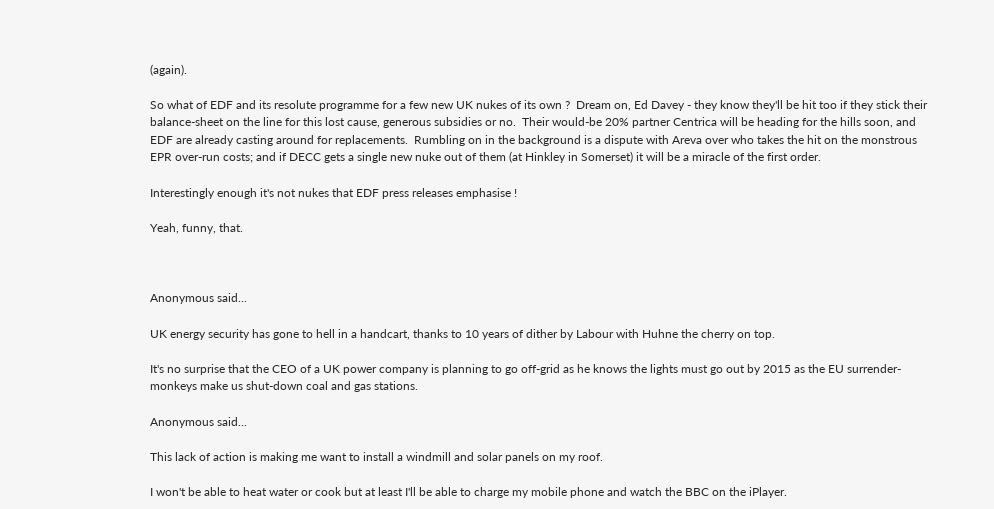(again).

So what of EDF and its resolute programme for a few new UK nukes of its own ?  Dream on, Ed Davey - they know they'll be hit too if they stick their balance-sheet on the line for this lost cause, generous subsidies or no.  Their would-be 20% partner Centrica will be heading for the hills soon, and EDF are already casting around for replacements.  Rumbling on in the background is a dispute with Areva over who takes the hit on the monstrous EPR over-run costs; and if DECC gets a single new nuke out of them (at Hinkley in Somerset) it will be a miracle of the first order.

Interestingly enough it's not nukes that EDF press releases emphasise !

Yeah, funny, that.



Anonymous said...

UK energy security has gone to hell in a handcart, thanks to 10 years of dither by Labour with Huhne the cherry on top.

It's no surprise that the CEO of a UK power company is planning to go off-grid as he knows the lights must go out by 2015 as the EU surrender-monkeys make us shut-down coal and gas stations.

Anonymous said...

This lack of action is making me want to install a windmill and solar panels on my roof.

I won't be able to heat water or cook but at least I'll be able to charge my mobile phone and watch the BBC on the iPlayer.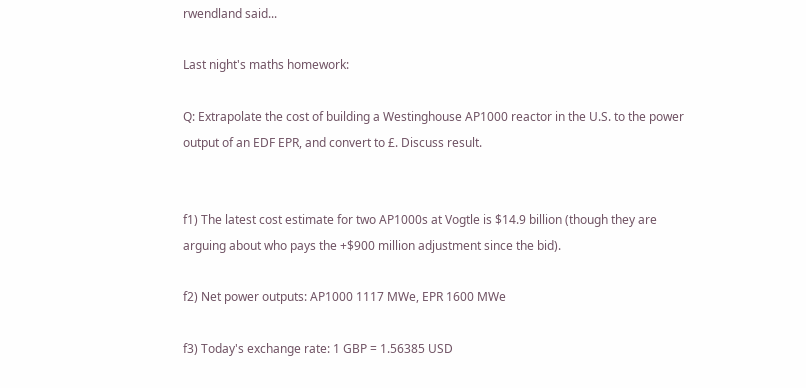rwendland said...

Last night's maths homework:

Q: Extrapolate the cost of building a Westinghouse AP1000 reactor in the U.S. to the power output of an EDF EPR, and convert to £. Discuss result.


f1) The latest cost estimate for two AP1000s at Vogtle is $14.9 billion (though they are arguing about who pays the +$900 million adjustment since the bid).

f2) Net power outputs: AP1000 1117 MWe, EPR 1600 MWe

f3) Today's exchange rate: 1 GBP = 1.56385 USD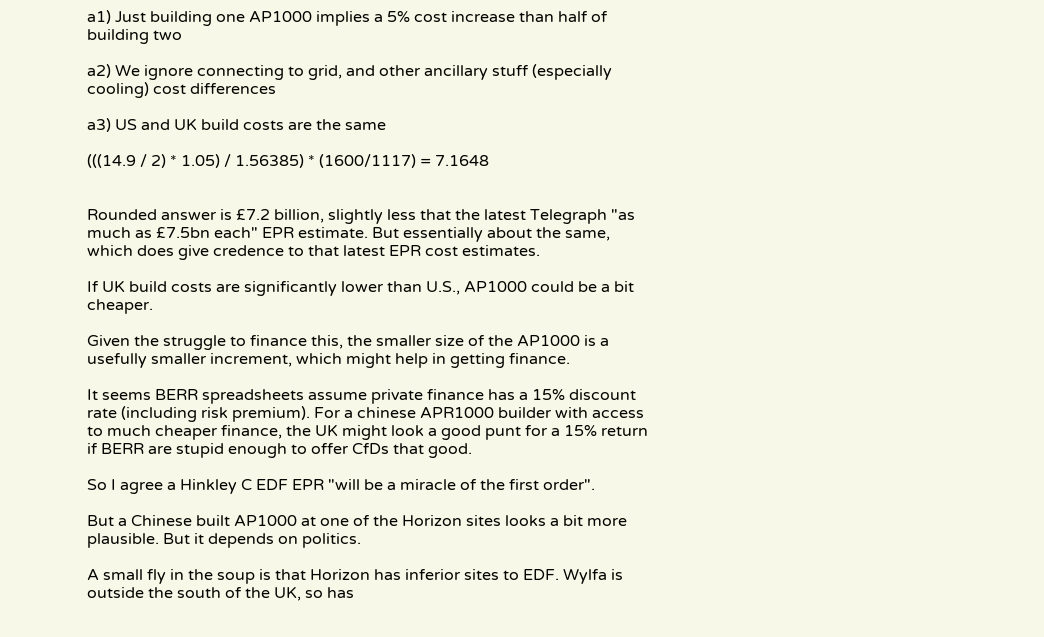a1) Just building one AP1000 implies a 5% cost increase than half of building two

a2) We ignore connecting to grid, and other ancillary stuff (especially cooling) cost differences

a3) US and UK build costs are the same

(((14.9 / 2) * 1.05) / 1.56385) * (1600/1117) = 7.1648


Rounded answer is £7.2 billion, slightly less that the latest Telegraph "as much as £7.5bn each" EPR estimate. But essentially about the same, which does give credence to that latest EPR cost estimates.

If UK build costs are significantly lower than U.S., AP1000 could be a bit cheaper.

Given the struggle to finance this, the smaller size of the AP1000 is a usefully smaller increment, which might help in getting finance.

It seems BERR spreadsheets assume private finance has a 15% discount rate (including risk premium). For a chinese APR1000 builder with access to much cheaper finance, the UK might look a good punt for a 15% return if BERR are stupid enough to offer CfDs that good.

So I agree a Hinkley C EDF EPR "will be a miracle of the first order".

But a Chinese built AP1000 at one of the Horizon sites looks a bit more plausible. But it depends on politics.

A small fly in the soup is that Horizon has inferior sites to EDF. Wylfa is outside the south of the UK, so has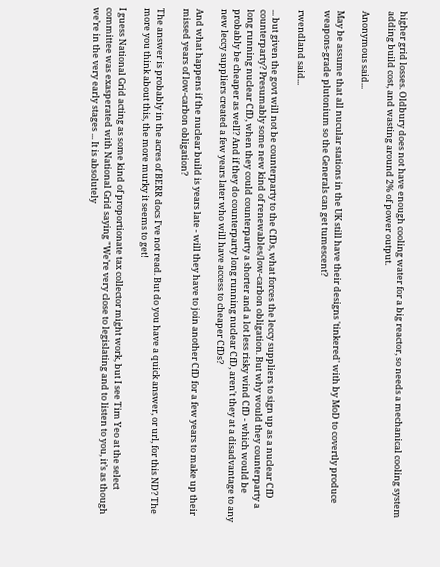higher grid losses. Oldbury does not have enough cooling water for a big reactor, so needs a mechanical cooling system adding build cost, and wasting around 2% of power output.

Anonymous said...

May be assume that all nucular stations in the UK still have their designs 'tinkered' with by MoD to covertly produce weapons-grade plutonium so the Generals can get tumescent?

rwendland said...

... but given the govt will not be counterparty to the CfDs, what forces the leccy suppliers to sign up as a nuclear CfD counterparty? Presumably some new kind of renewables/low-carbon obligation. But why would they counterparty a long running nuclear CfD, when they could counterparty a shorter and a lot less risky wind CfD - which would be probably be cheaper as well? And if they do counterparty long running nuclear CfD, aren't they at a disadvantage to any new leccy suppliers created a few years later who will have access to cheaper CfDs?

And what happens if the nuclear build is years late - will they have to join another CfD for a few years to make up their missed years of low-carbon obligation?

The answer is probably in the acres of BERR docs I've not read. But do you have a quick answer, or url, for this ND? The more you think about this, the more murky it seems to get!

I guess National Grid acting as some kind of proportionate tax collector might work, but I see Tim Yeo at the select committee was exasperated with National Grid saying "We’re very close to legislating and to listen to you, it’s as though we’re in the very early stages ... It is absolutely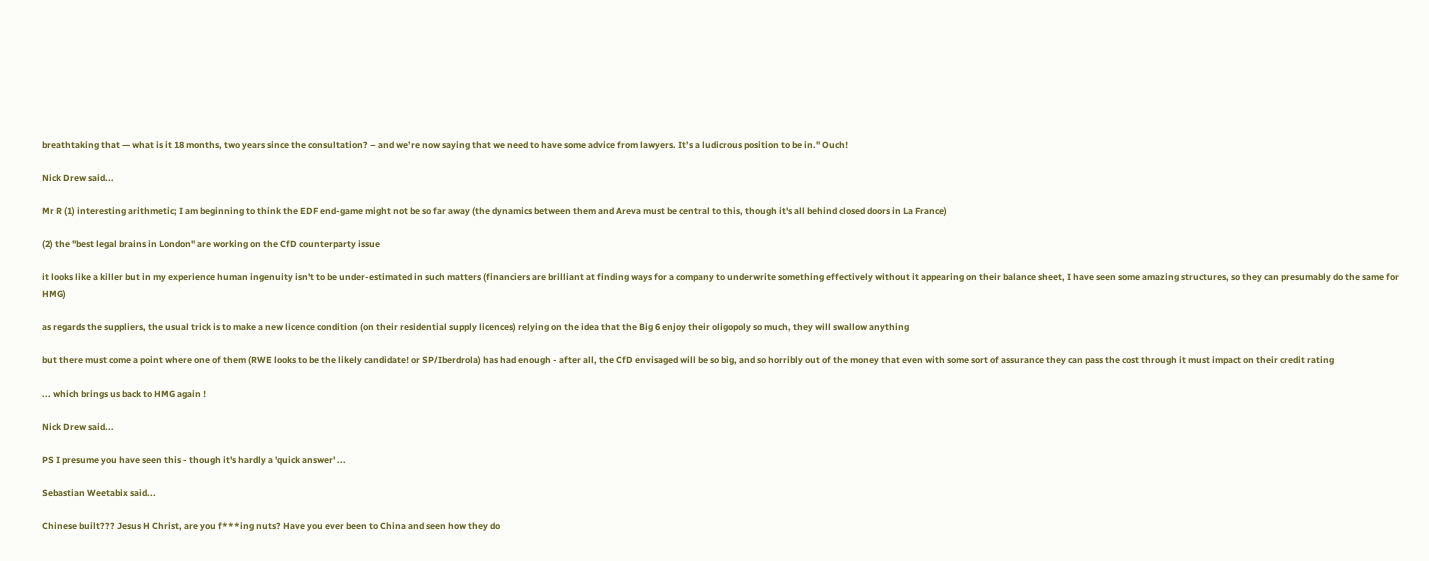breathtaking that — what is it 18 months, two years since the consultation? – and we’re now saying that we need to have some advice from lawyers. It’s a ludicrous position to be in." Ouch!

Nick Drew said...

Mr R (1) interesting arithmetic; I am beginning to think the EDF end-game might not be so far away (the dynamics between them and Areva must be central to this, though it's all behind closed doors in La France)

(2) the "best legal brains in London" are working on the CfD counterparty issue

it looks like a killer but in my experience human ingenuity isn't to be under-estimated in such matters (financiers are brilliant at finding ways for a company to underwrite something effectively without it appearing on their balance sheet, I have seen some amazing structures, so they can presumably do the same for HMG)

as regards the suppliers, the usual trick is to make a new licence condition (on their residential supply licences) relying on the idea that the Big 6 enjoy their oligopoly so much, they will swallow anything

but there must come a point where one of them (RWE looks to be the likely candidate! or SP/Iberdrola) has had enough - after all, the CfD envisaged will be so big, and so horribly out of the money that even with some sort of assurance they can pass the cost through it must impact on their credit rating

... which brings us back to HMG again !

Nick Drew said...

PS I presume you have seen this - though it's hardly a 'quick answer' ...

Sebastian Weetabix said...

Chinese built??? Jesus H Christ, are you f***ing nuts? Have you ever been to China and seen how they do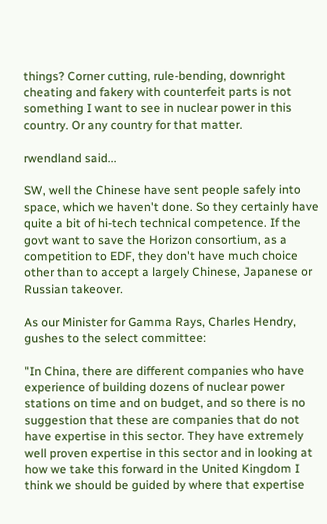things? Corner cutting, rule-bending, downright cheating and fakery with counterfeit parts is not something I want to see in nuclear power in this country. Or any country for that matter.

rwendland said...

SW, well the Chinese have sent people safely into space, which we haven't done. So they certainly have quite a bit of hi-tech technical competence. If the govt want to save the Horizon consortium, as a competition to EDF, they don't have much choice other than to accept a largely Chinese, Japanese or Russian takeover.

As our Minister for Gamma Rays, Charles Hendry, gushes to the select committee:

"In China, there are different companies who have experience of building dozens of nuclear power stations on time and on budget, and so there is no suggestion that these are companies that do not have expertise in this sector. They have extremely well proven expertise in this sector and in looking at how we take this forward in the United Kingdom I think we should be guided by where that expertise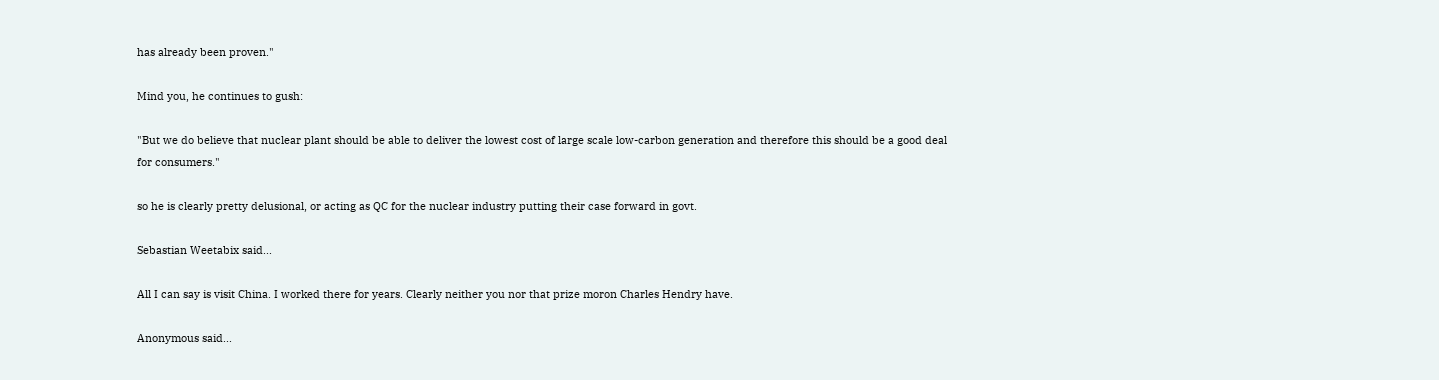has already been proven."

Mind you, he continues to gush:

"But we do believe that nuclear plant should be able to deliver the lowest cost of large scale low-carbon generation and therefore this should be a good deal for consumers."

so he is clearly pretty delusional, or acting as QC for the nuclear industry putting their case forward in govt.

Sebastian Weetabix said...

All I can say is visit China. I worked there for years. Clearly neither you nor that prize moron Charles Hendry have.

Anonymous said...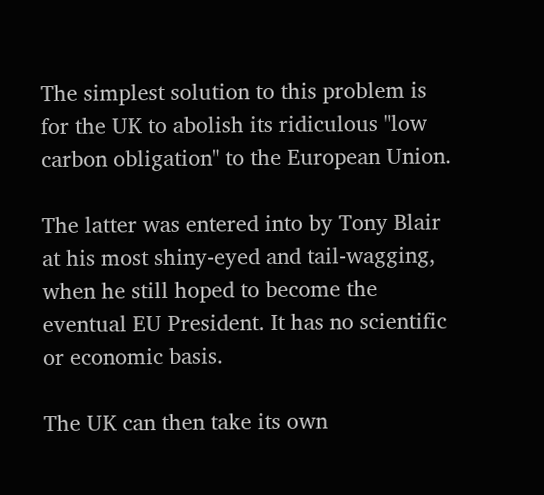The simplest solution to this problem is for the UK to abolish its ridiculous "low carbon obligation" to the European Union.

The latter was entered into by Tony Blair at his most shiny-eyed and tail-wagging, when he still hoped to become the eventual EU President. It has no scientific or economic basis.

The UK can then take its own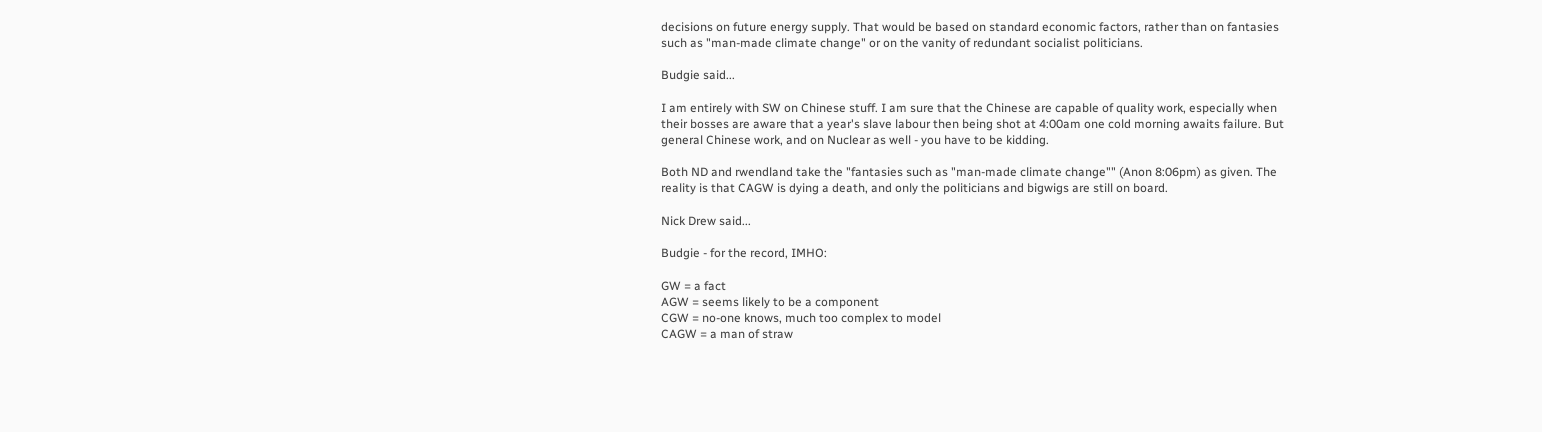decisions on future energy supply. That would be based on standard economic factors, rather than on fantasies such as "man-made climate change" or on the vanity of redundant socialist politicians.

Budgie said...

I am entirely with SW on Chinese stuff. I am sure that the Chinese are capable of quality work, especially when their bosses are aware that a year's slave labour then being shot at 4:00am one cold morning awaits failure. But general Chinese work, and on Nuclear as well - you have to be kidding.

Both ND and rwendland take the "fantasies such as "man-made climate change"" (Anon 8:06pm) as given. The reality is that CAGW is dying a death, and only the politicians and bigwigs are still on board.

Nick Drew said...

Budgie - for the record, IMHO:

GW = a fact
AGW = seems likely to be a component
CGW = no-one knows, much too complex to model
CAGW = a man of straw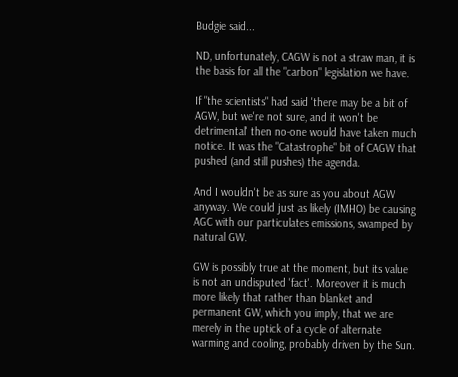Budgie said...

ND, unfortunately, CAGW is not a straw man, it is the basis for all the "carbon" legislation we have.

If "the scientists" had said 'there may be a bit of AGW, but we're not sure, and it won't be detrimental' then no-one would have taken much notice. It was the "Catastrophe" bit of CAGW that pushed (and still pushes) the agenda.

And I wouldn't be as sure as you about AGW anyway. We could just as likely (IMHO) be causing AGC with our particulates emissions, swamped by natural GW.

GW is possibly true at the moment, but its value is not an undisputed 'fact'. Moreover it is much more likely that rather than blanket and permanent GW, which you imply, that we are merely in the uptick of a cycle of alternate warming and cooling, probably driven by the Sun.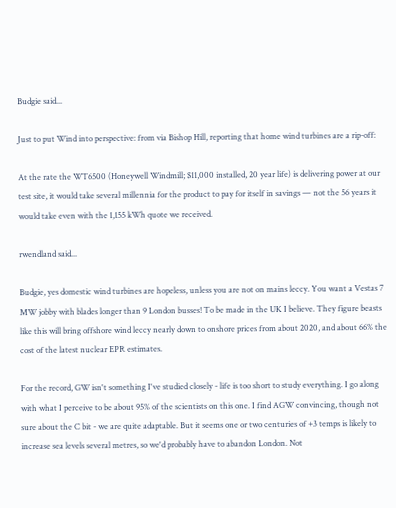Budgie said...

Just to put Wind into perspective: from via Bishop Hill, reporting that home wind turbines are a rip-off:

At the rate the WT6500 (Honeywell Windmill; $11,000 installed, 20 year life) is delivering power at our test site, it would take several millennia for the product to pay for itself in savings — not the 56 years it would take even with the 1,155 kWh quote we received.

rwendland said...

Budgie, yes domestic wind turbines are hopeless, unless you are not on mains leccy. You want a Vestas 7 MW jobby with blades longer than 9 London busses! To be made in the UK I believe. They figure beasts like this will bring offshore wind leccy nearly down to onshore prices from about 2020, and about 66% the cost of the latest nuclear EPR estimates.

For the record, GW isn't something I've studied closely - life is too short to study everything. I go along with what I perceive to be about 95% of the scientists on this one. I find AGW convincing, though not sure about the C bit - we are quite adaptable. But it seems one or two centuries of +3 temps is likely to increase sea levels several metres, so we'd probably have to abandon London. Not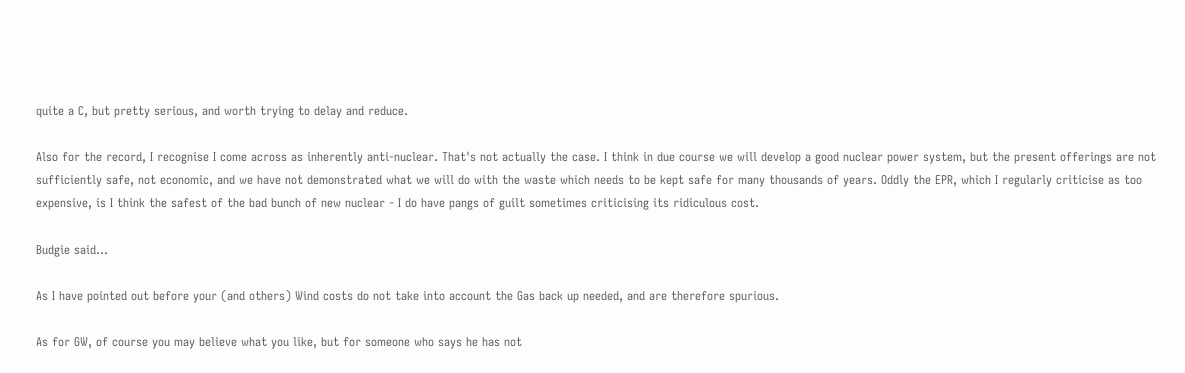quite a C, but pretty serious, and worth trying to delay and reduce.

Also for the record, I recognise I come across as inherently anti-nuclear. That's not actually the case. I think in due course we will develop a good nuclear power system, but the present offerings are not sufficiently safe, not economic, and we have not demonstrated what we will do with the waste which needs to be kept safe for many thousands of years. Oddly the EPR, which I regularly criticise as too expensive, is I think the safest of the bad bunch of new nuclear - I do have pangs of guilt sometimes criticising its ridiculous cost.

Budgie said...

As I have pointed out before your (and others) Wind costs do not take into account the Gas back up needed, and are therefore spurious.

As for GW, of course you may believe what you like, but for someone who says he has not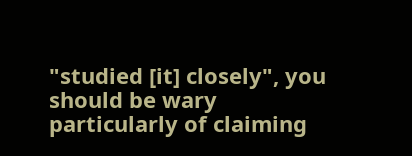"studied [it] closely", you should be wary particularly of claiming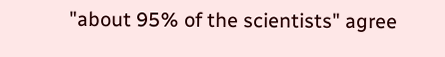"about 95% of the scientists" agree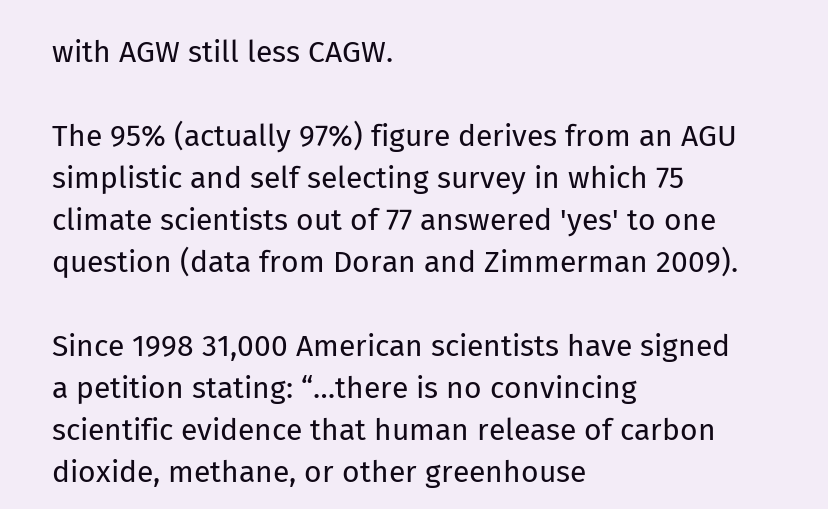with AGW still less CAGW.

The 95% (actually 97%) figure derives from an AGU simplistic and self selecting survey in which 75 climate scientists out of 77 answered 'yes' to one question (data from Doran and Zimmerman 2009).

Since 1998 31,000 American scientists have signed a petition stating: “…there is no convincing scientific evidence that human release of carbon dioxide, methane, or other greenhouse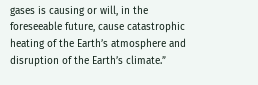gases is causing or will, in the foreseeable future, cause catastrophic heating of the Earth’s atmosphere and disruption of the Earth’s climate.”